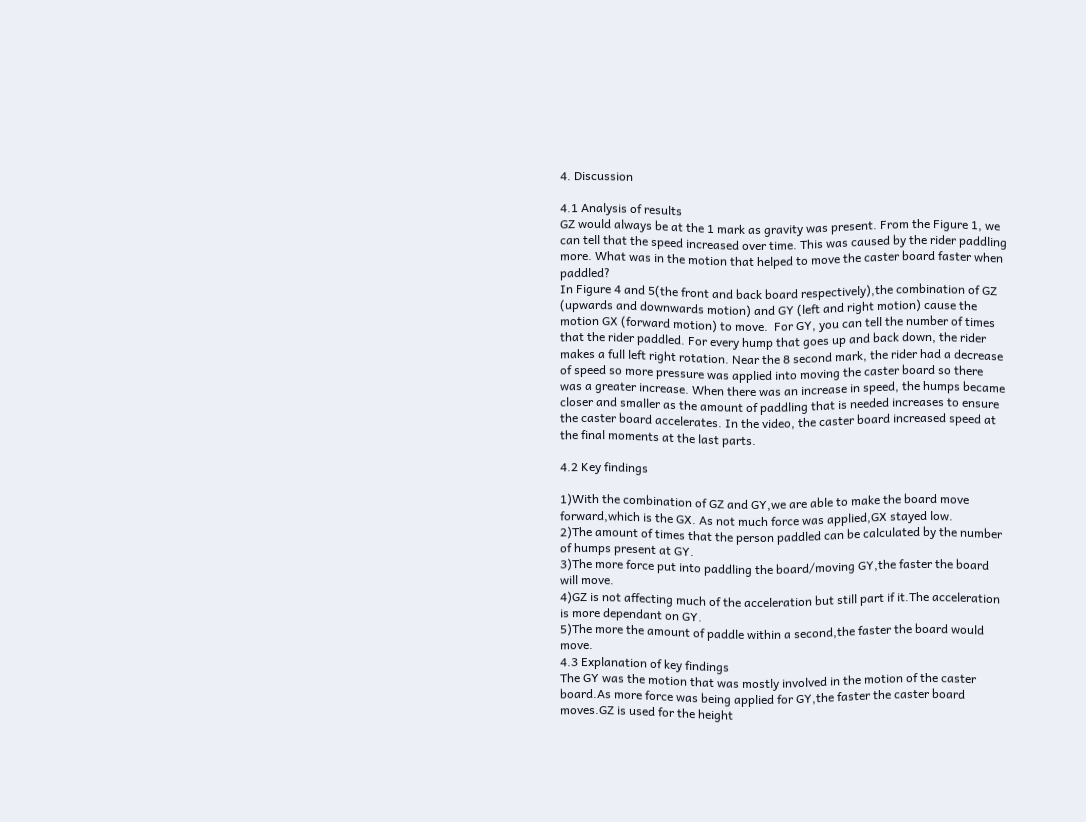4. Discussion

4.1 Analysis of results
GZ would always be at the 1 mark as gravity was present. From the Figure 1, we can tell that the speed increased over time. This was caused by the rider paddling more. What was in the motion that helped to move the caster board faster when paddled?
In Figure 4 and 5(the front and back board respectively),the combination of GZ (upwards and downwards motion) and GY (left and right motion) cause the motion GX (forward motion) to move.  For GY, you can tell the number of times that the rider paddled. For every hump that goes up and back down, the rider makes a full left right rotation. Near the 8 second mark, the rider had a decrease of speed so more pressure was applied into moving the caster board so there was a greater increase. When there was an increase in speed, the humps became closer and smaller as the amount of paddling that is needed increases to ensure the caster board accelerates. In the video, the caster board increased speed at the final moments at the last parts.

4.2 Key findings

1)With the combination of GZ and GY,we are able to make the board move forward,which is the GX. As not much force was applied,GX stayed low.
2)The amount of times that the person paddled can be calculated by the number of humps present at GY.
3)The more force put into paddling the board/moving GY,the faster the board will move.
4)GZ is not affecting much of the acceleration but still part if it.The acceleration is more dependant on GY.
5)The more the amount of paddle within a second,the faster the board would move.
4.3 Explanation of key findings
The GY was the motion that was mostly involved in the motion of the caster board.As more force was being applied for GY,the faster the caster board moves.GZ is used for the height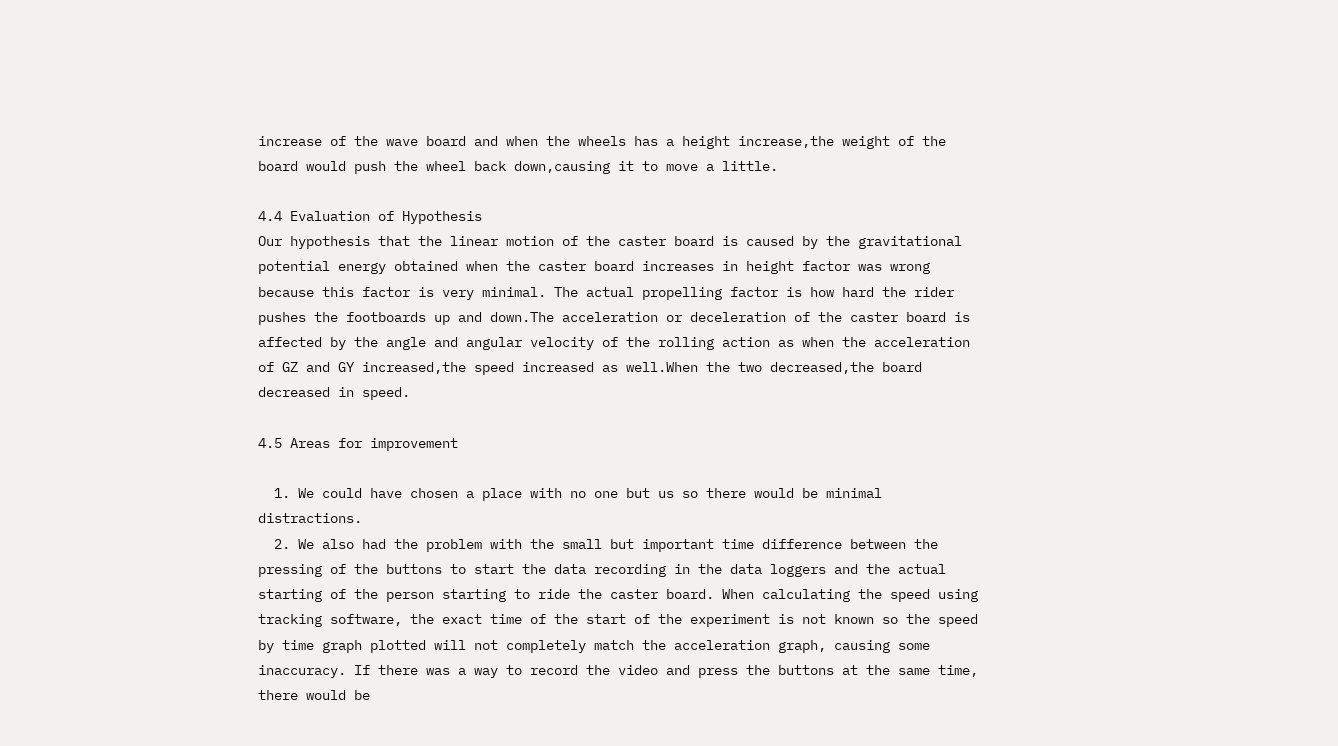increase of the wave board and when the wheels has a height increase,the weight of the board would push the wheel back down,causing it to move a little.

4.4 Evaluation of Hypothesis
Our hypothesis that the linear motion of the caster board is caused by the gravitational potential energy obtained when the caster board increases in height factor was wrong because this factor is very minimal. The actual propelling factor is how hard the rider pushes the footboards up and down.The acceleration or deceleration of the caster board is affected by the angle and angular velocity of the rolling action as when the acceleration of GZ and GY increased,the speed increased as well.When the two decreased,the board decreased in speed.

4.5 Areas for improvement

  1. We could have chosen a place with no one but us so there would be minimal distractions.
  2. We also had the problem with the small but important time difference between the pressing of the buttons to start the data recording in the data loggers and the actual starting of the person starting to ride the caster board. When calculating the speed using tracking software, the exact time of the start of the experiment is not known so the speed by time graph plotted will not completely match the acceleration graph, causing some inaccuracy. If there was a way to record the video and press the buttons at the same time, there would be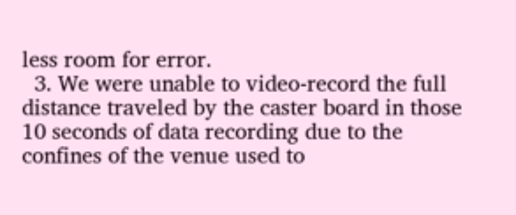less room for error.
  3. We were unable to video-record the full distance traveled by the caster board in those 10 seconds of data recording due to the confines of the venue used to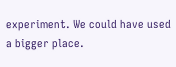experiment. We could have used a bigger place.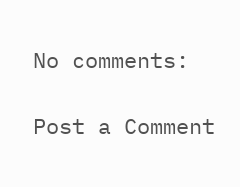No comments:

Post a Comment